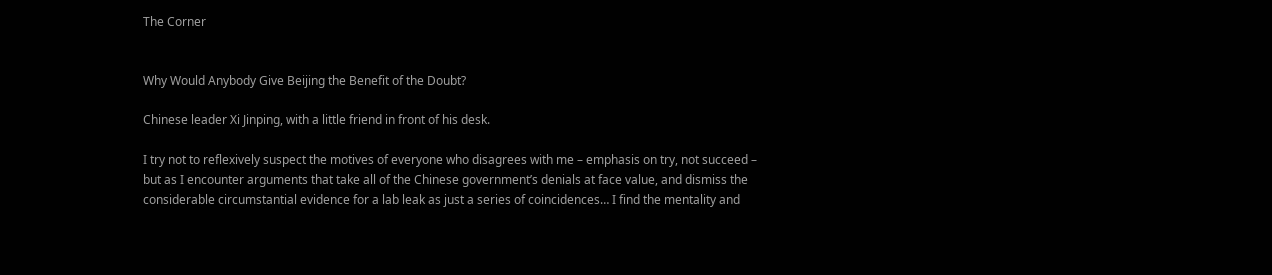The Corner


Why Would Anybody Give Beijing the Benefit of the Doubt?

Chinese leader Xi Jinping, with a little friend in front of his desk.

I try not to reflexively suspect the motives of everyone who disagrees with me – emphasis on try, not succeed – but as I encounter arguments that take all of the Chinese government’s denials at face value, and dismiss the considerable circumstantial evidence for a lab leak as just a series of coincidences… I find the mentality and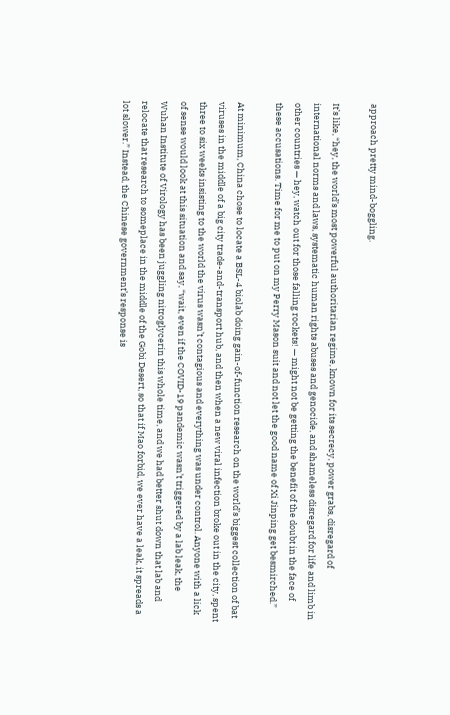approach pretty mind-boggling.

It’s like, “hey, the world’s most powerful authoritarian regime, known for its secrecy, power grabs, disregard of international norms and laws, systematic human rights abuses and genocide, and shameless disregard for life and limb in other countries — hey, watch out for those falling rockets! — might not be getting the benefit of the doubt in the face of these accusations. Time for me to put on my Perry Mason suit and not let the good name of Xi Jinping get besmirched.”

At minimum, China chose to locate a BSL-4 biolab doing gain-of-function research on the world’s biggest collection of bat viruses in the middle of a big city trade-and-transport hub, and then when a new viral infection broke out in the city, spent three to six weeks insisting to the world the virus wasn’t contagious and everything was under control. Anyone with a lick of sense would look at this situation and say, “wait, even if the COVID-19 pandemic wasn’t triggered by a lab leak, the Wuhan Institute of Virology has been juggling nitroglycerin this whole time, and we had better shut down that lab and relocate that research to someplace in the middle of the Gobi Desert, so that if Mao forbid, we ever have a leak, it spreads a lot slower.” Instead, the Chinese government’s response is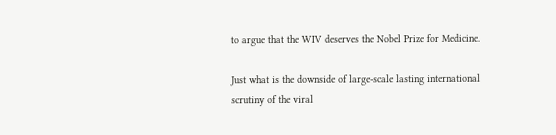to argue that the WIV deserves the Nobel Prize for Medicine.

Just what is the downside of large-scale lasting international scrutiny of the viral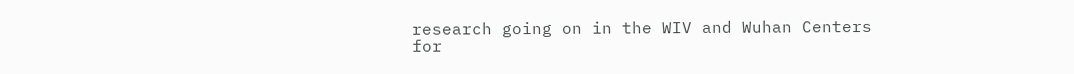research going on in the WIV and Wuhan Centers for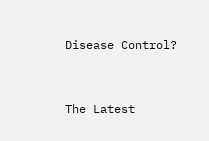Disease Control?


The Latest